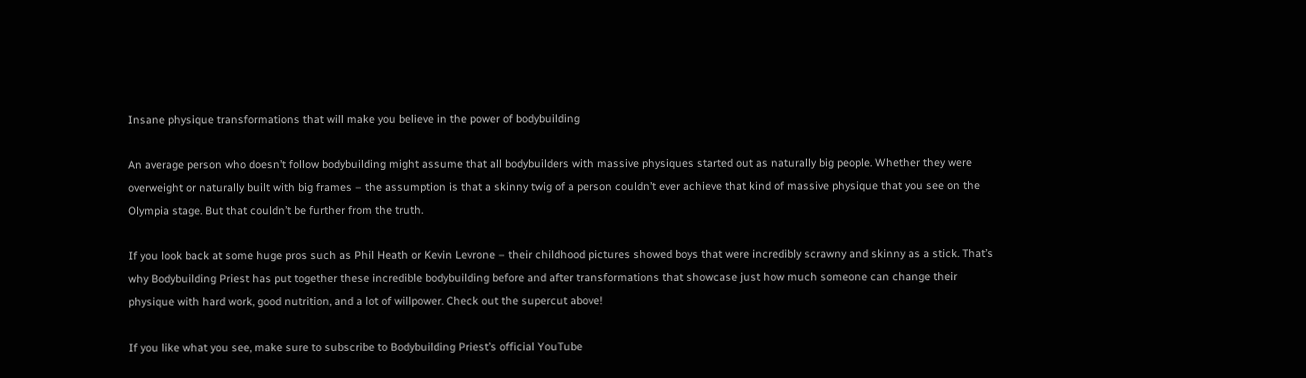Insane physique transformations that will make you believe in the power of bodybuilding

An average person who doesn’t follow bodybuilding might assume that all bodybuilders with massive physiques started out as naturally big people. Whether they were overweight or naturally built with big frames – the assumption is that a skinny twig of a person couldn’t ever achieve that kind of massive physique that you see on the Olympia stage. But that couldn’t be further from the truth.

If you look back at some huge pros such as Phil Heath or Kevin Levrone – their childhood pictures showed boys that were incredibly scrawny and skinny as a stick. That’s why Bodybuilding Priest has put together these incredible bodybuilding before and after transformations that showcase just how much someone can change their physique with hard work, good nutrition, and a lot of willpower. Check out the supercut above!

If you like what you see, make sure to subscribe to Bodybuilding Priest’s official YouTube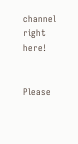channel right here!


Please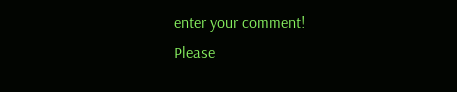enter your comment!
Please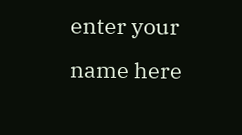enter your name here